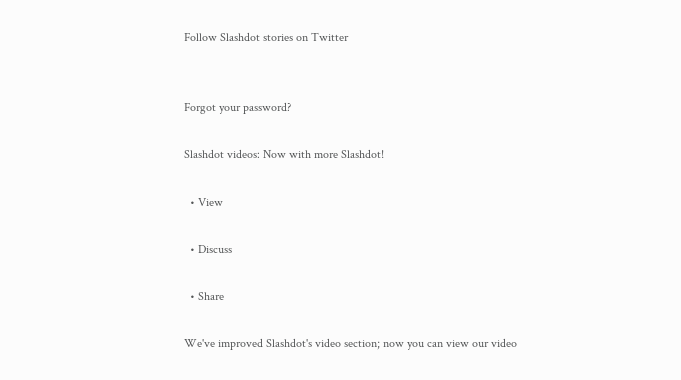Follow Slashdot stories on Twitter


Forgot your password?

Slashdot videos: Now with more Slashdot!

  • View

  • Discuss

  • Share

We've improved Slashdot's video section; now you can view our video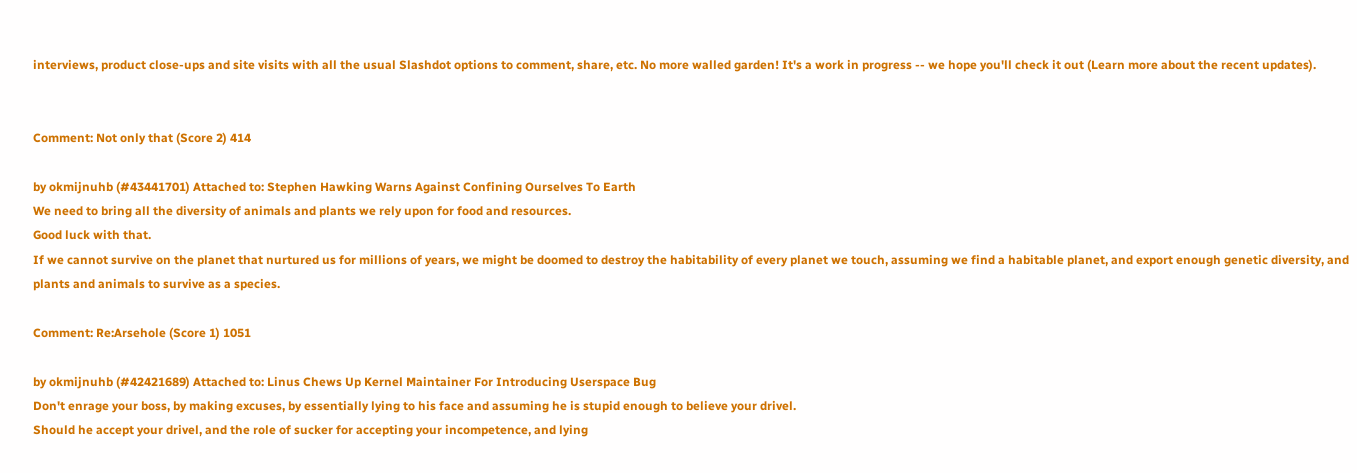interviews, product close-ups and site visits with all the usual Slashdot options to comment, share, etc. No more walled garden! It's a work in progress -- we hope you'll check it out (Learn more about the recent updates).


Comment: Not only that (Score 2) 414

by okmijnuhb (#43441701) Attached to: Stephen Hawking Warns Against Confining Ourselves To Earth
We need to bring all the diversity of animals and plants we rely upon for food and resources.
Good luck with that.
If we cannot survive on the planet that nurtured us for millions of years, we might be doomed to destroy the habitability of every planet we touch, assuming we find a habitable planet, and export enough genetic diversity, and plants and animals to survive as a species.

Comment: Re:Arsehole (Score 1) 1051

by okmijnuhb (#42421689) Attached to: Linus Chews Up Kernel Maintainer For Introducing Userspace Bug
Don't enrage your boss, by making excuses, by essentially lying to his face and assuming he is stupid enough to believe your drivel.
Should he accept your drivel, and the role of sucker for accepting your incompetence, and lying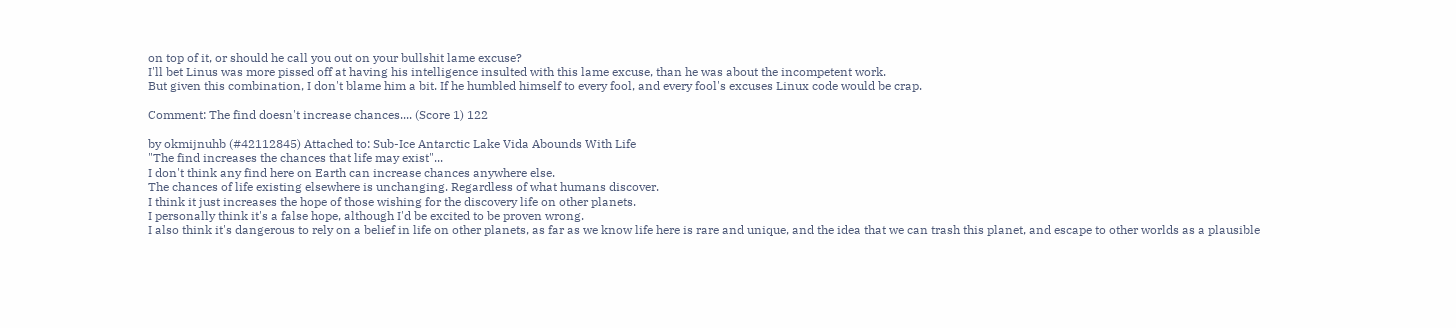on top of it, or should he call you out on your bullshit lame excuse?
I'll bet Linus was more pissed off at having his intelligence insulted with this lame excuse, than he was about the incompetent work.
But given this combination, I don't blame him a bit. If he humbled himself to every fool, and every fool's excuses Linux code would be crap.

Comment: The find doesn't increase chances.... (Score 1) 122

by okmijnuhb (#42112845) Attached to: Sub-Ice Antarctic Lake Vida Abounds With Life
"The find increases the chances that life may exist"...
I don't think any find here on Earth can increase chances anywhere else.
The chances of life existing elsewhere is unchanging. Regardless of what humans discover.
I think it just increases the hope of those wishing for the discovery life on other planets.
I personally think it's a false hope, although I'd be excited to be proven wrong.
I also think it's dangerous to rely on a belief in life on other planets, as far as we know life here is rare and unique, and the idea that we can trash this planet, and escape to other worlds as a plausible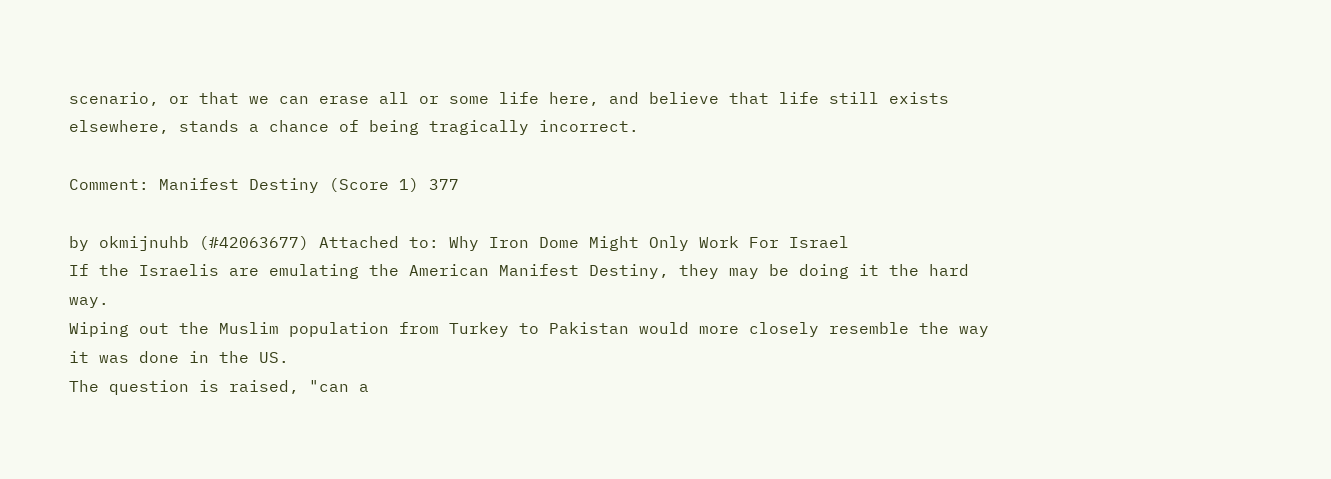scenario, or that we can erase all or some life here, and believe that life still exists elsewhere, stands a chance of being tragically incorrect.

Comment: Manifest Destiny (Score 1) 377

by okmijnuhb (#42063677) Attached to: Why Iron Dome Might Only Work For Israel
If the Israelis are emulating the American Manifest Destiny, they may be doing it the hard way.
Wiping out the Muslim population from Turkey to Pakistan would more closely resemble the way it was done in the US.
The question is raised, "can a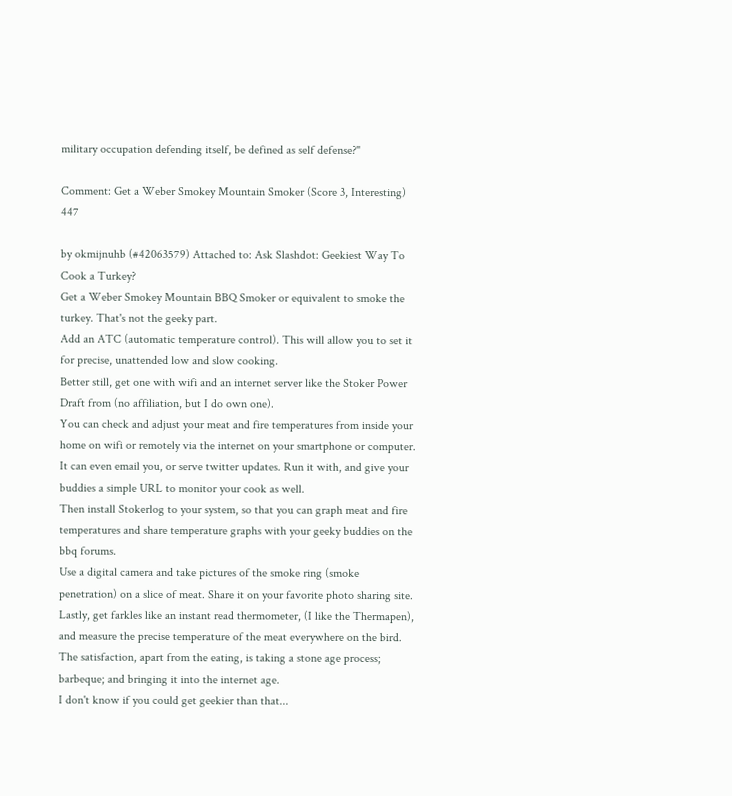military occupation defending itself, be defined as self defense?"

Comment: Get a Weber Smokey Mountain Smoker (Score 3, Interesting) 447

by okmijnuhb (#42063579) Attached to: Ask Slashdot: Geekiest Way To Cook a Turkey?
Get a Weber Smokey Mountain BBQ Smoker or equivalent to smoke the turkey. That's not the geeky part.
Add an ATC (automatic temperature control). This will allow you to set it for precise, unattended low and slow cooking.
Better still, get one with wifi and an internet server like the Stoker Power Draft from (no affiliation, but I do own one).
You can check and adjust your meat and fire temperatures from inside your home on wifi or remotely via the internet on your smartphone or computer.
It can even email you, or serve twitter updates. Run it with, and give your buddies a simple URL to monitor your cook as well.
Then install Stokerlog to your system, so that you can graph meat and fire temperatures and share temperature graphs with your geeky buddies on the bbq forums.
Use a digital camera and take pictures of the smoke ring (smoke penetration) on a slice of meat. Share it on your favorite photo sharing site.
Lastly, get farkles like an instant read thermometer, (I like the Thermapen), and measure the precise temperature of the meat everywhere on the bird.
The satisfaction, apart from the eating, is taking a stone age process; barbeque; and bringing it into the internet age.
I don't know if you could get geekier than that...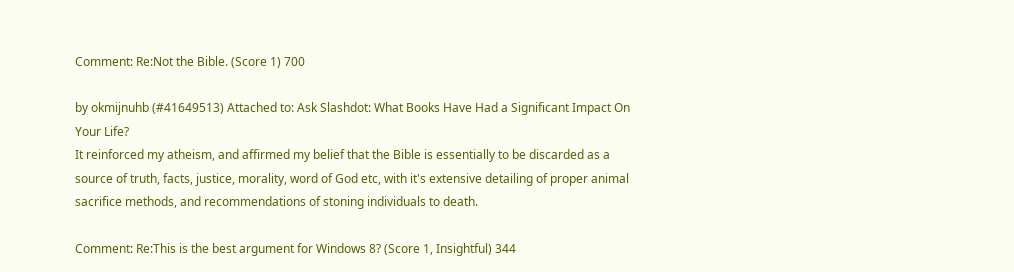Comment: Re:Not the Bible. (Score 1) 700

by okmijnuhb (#41649513) Attached to: Ask Slashdot: What Books Have Had a Significant Impact On Your Life?
It reinforced my atheism, and affirmed my belief that the Bible is essentially to be discarded as a source of truth, facts, justice, morality, word of God etc, with it's extensive detailing of proper animal sacrifice methods, and recommendations of stoning individuals to death.

Comment: Re:This is the best argument for Windows 8? (Score 1, Insightful) 344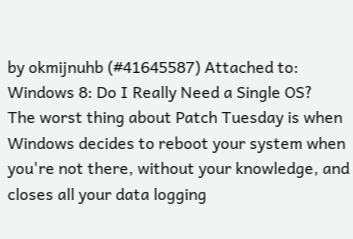by okmijnuhb (#41645587) Attached to: Windows 8: Do I Really Need a Single OS?
The worst thing about Patch Tuesday is when Windows decides to reboot your system when you're not there, without your knowledge, and closes all your data logging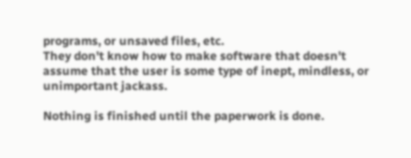programs, or unsaved files, etc.
They don't know how to make software that doesn't assume that the user is some type of inept, mindless, or unimportant jackass.

Nothing is finished until the paperwork is done.